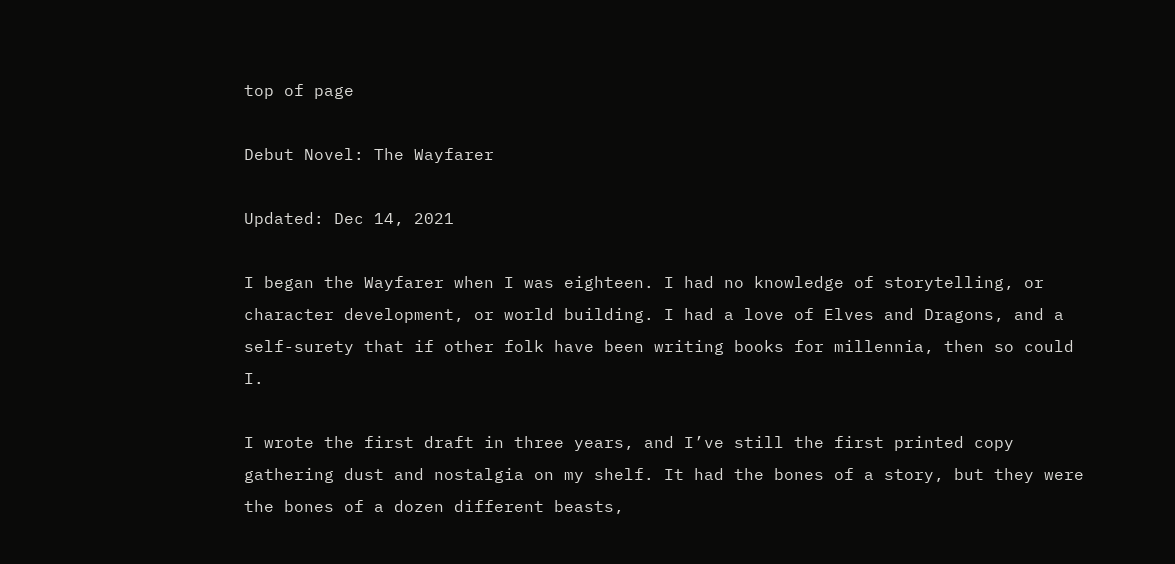top of page

Debut Novel: The Wayfarer

Updated: Dec 14, 2021

I began the Wayfarer when I was eighteen. I had no knowledge of storytelling, or character development, or world building. I had a love of Elves and Dragons, and a self-surety that if other folk have been writing books for millennia, then so could I.

I wrote the first draft in three years, and I’ve still the first printed copy gathering dust and nostalgia on my shelf. It had the bones of a story, but they were the bones of a dozen different beasts,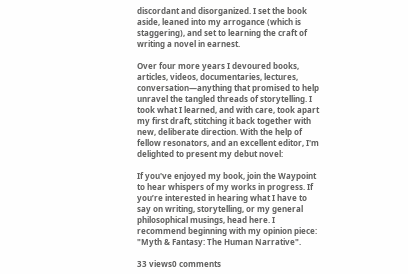discordant and disorganized. I set the book aside, leaned into my arrogance (which is staggering), and set to learning the craft of writing a novel in earnest.

Over four more years I devoured books, articles, videos, documentaries, lectures, conversation—anything that promised to help unravel the tangled threads of storytelling. I took what I learned, and with care, took apart my first draft, stitching it back together with new, deliberate direction. With the help of fellow resonators, and an excellent editor, I'm delighted to present my debut novel:

If you've enjoyed my book, join the Waypoint to hear whispers of my works in progress. If you’re interested in hearing what I have to say on writing, storytelling, or my general philosophical musings, head here. I recommend beginning with my opinion piece: "Myth & Fantasy: The Human Narrative".

33 views0 comments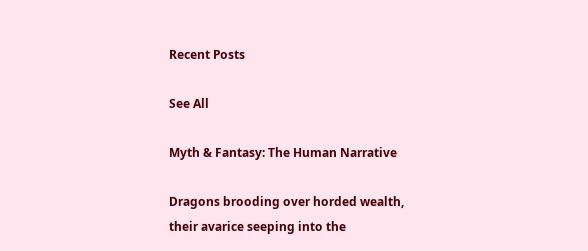Recent Posts

See All

Myth & Fantasy: The Human Narrative

Dragons brooding over horded wealth, their avarice seeping into the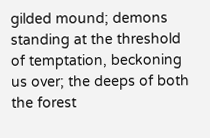gilded mound; demons standing at the threshold of temptation, beckoning us over; the deeps of both the forest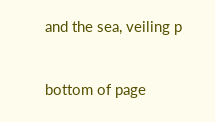and the sea, veiling p


bottom of page